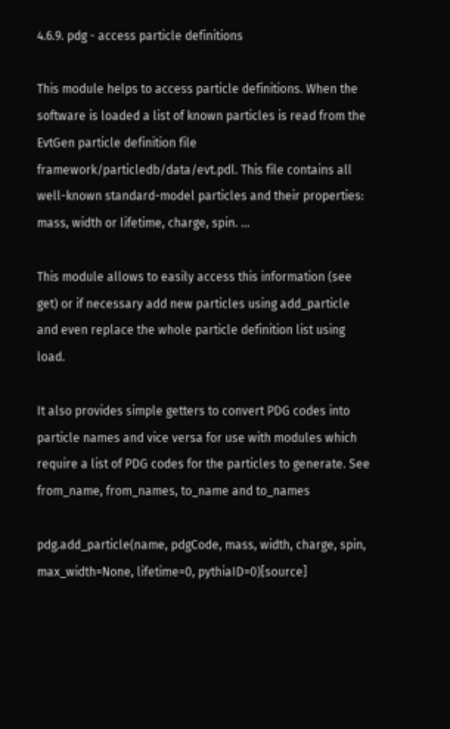4.6.9. pdg - access particle definitions

This module helps to access particle definitions. When the software is loaded a list of known particles is read from the EvtGen particle definition file framework/particledb/data/evt.pdl. This file contains all well-known standard-model particles and their properties: mass, width or lifetime, charge, spin. …

This module allows to easily access this information (see get) or if necessary add new particles using add_particle and even replace the whole particle definition list using load.

It also provides simple getters to convert PDG codes into particle names and vice versa for use with modules which require a list of PDG codes for the particles to generate. See from_name, from_names, to_name and to_names

pdg.add_particle(name, pdgCode, mass, width, charge, spin, max_width=None, lifetime=0, pythiaID=0)[source]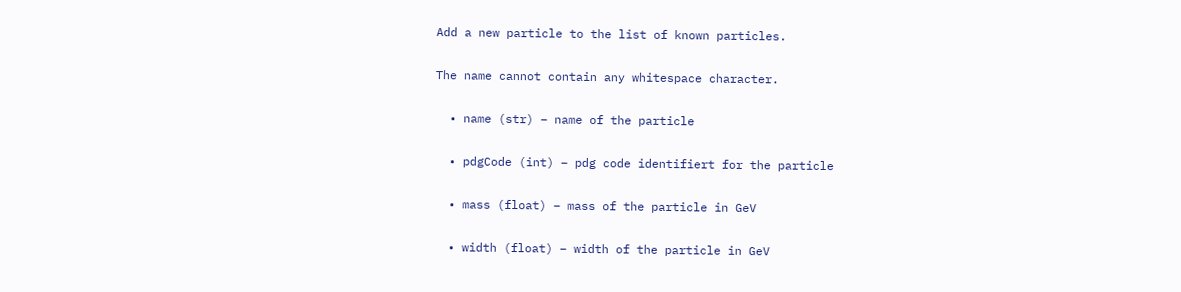Add a new particle to the list of known particles.

The name cannot contain any whitespace character.

  • name (str) – name of the particle

  • pdgCode (int) – pdg code identifiert for the particle

  • mass (float) – mass of the particle in GeV

  • width (float) – width of the particle in GeV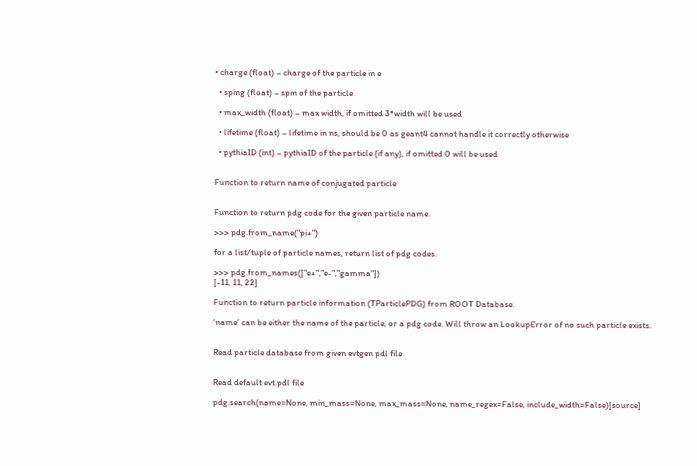• charge (float) – charge of the particle in e

  • sping (float) – spin of the particle

  • max_width (float) – max width, if omitted 3*width will be used

  • lifetime (float) – lifetime in ns, should be 0 as geant4 cannot handle it correctly otherwise

  • pythiaID (int) – pythiaID of the particle (if any), if omitted 0 will be used


Function to return name of conjugated particle


Function to return pdg code for the given particle name.

>>> pdg.from_name("pi+")

for a list/tuple of particle names, return list of pdg codes.

>>> pdg.from_names(["e+","e-","gamma"])
[-11, 11, 22]

Function to return particle information (TParticlePDG) from ROOT Database.

‘name’ can be either the name of the particle, or a pdg code. Will throw an LookupError of no such particle exists.


Read particle database from given evtgen pdl file


Read default evt.pdl file

pdg.search(name=None, min_mass=None, max_mass=None, name_regex=False, include_width=False)[source]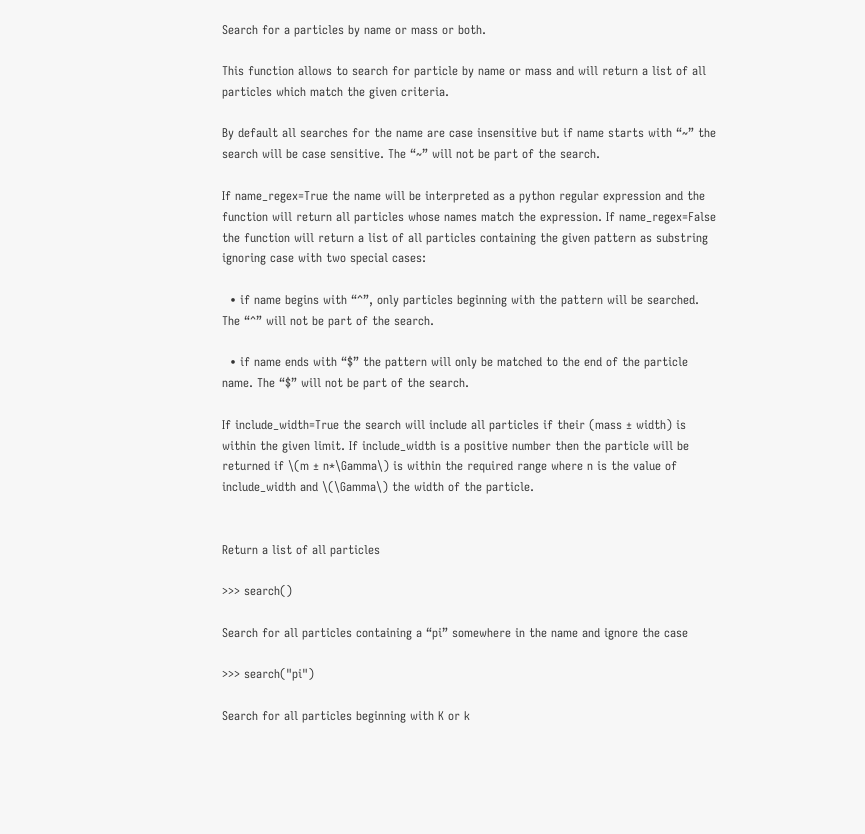Search for a particles by name or mass or both.

This function allows to search for particle by name or mass and will return a list of all particles which match the given criteria.

By default all searches for the name are case insensitive but if name starts with “~” the search will be case sensitive. The “~” will not be part of the search.

If name_regex=True the name will be interpreted as a python regular expression and the function will return all particles whose names match the expression. If name_regex=False the function will return a list of all particles containing the given pattern as substring ignoring case with two special cases:

  • if name begins with “^”, only particles beginning with the pattern will be searched. The “^” will not be part of the search.

  • if name ends with “$” the pattern will only be matched to the end of the particle name. The “$” will not be part of the search.

If include_width=True the search will include all particles if their (mass ± width) is within the given limit. If include_width is a positive number then the particle will be returned if \(m ± n*\Gamma\) is within the required range where n is the value of include_width and \(\Gamma\) the width of the particle.


Return a list of all particles

>>> search()

Search for all particles containing a “pi” somewhere in the name and ignore the case

>>> search("pi")

Search for all particles beginning with K or k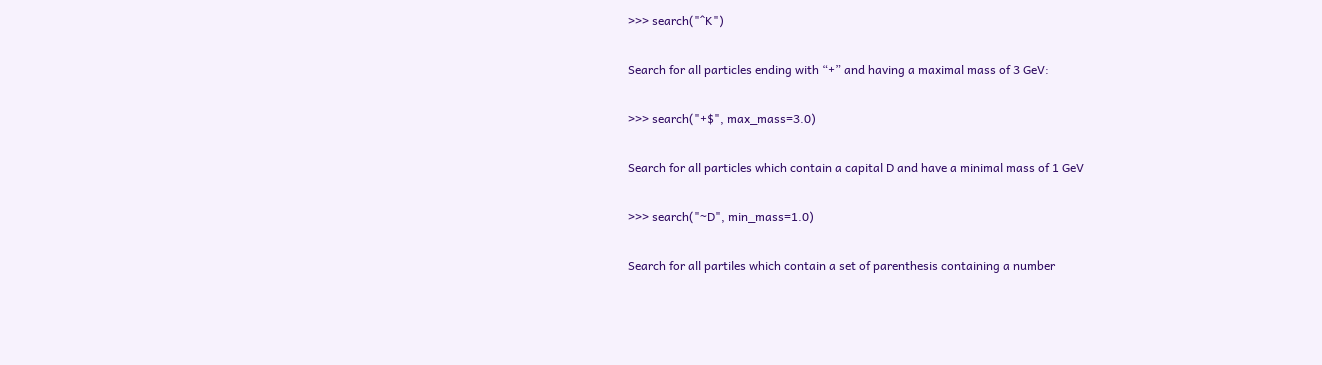>>> search("^K")

Search for all particles ending with “+” and having a maximal mass of 3 GeV:

>>> search("+$", max_mass=3.0)

Search for all particles which contain a capital D and have a minimal mass of 1 GeV

>>> search("~D", min_mass=1.0)

Search for all partiles which contain a set of parenthesis containing a number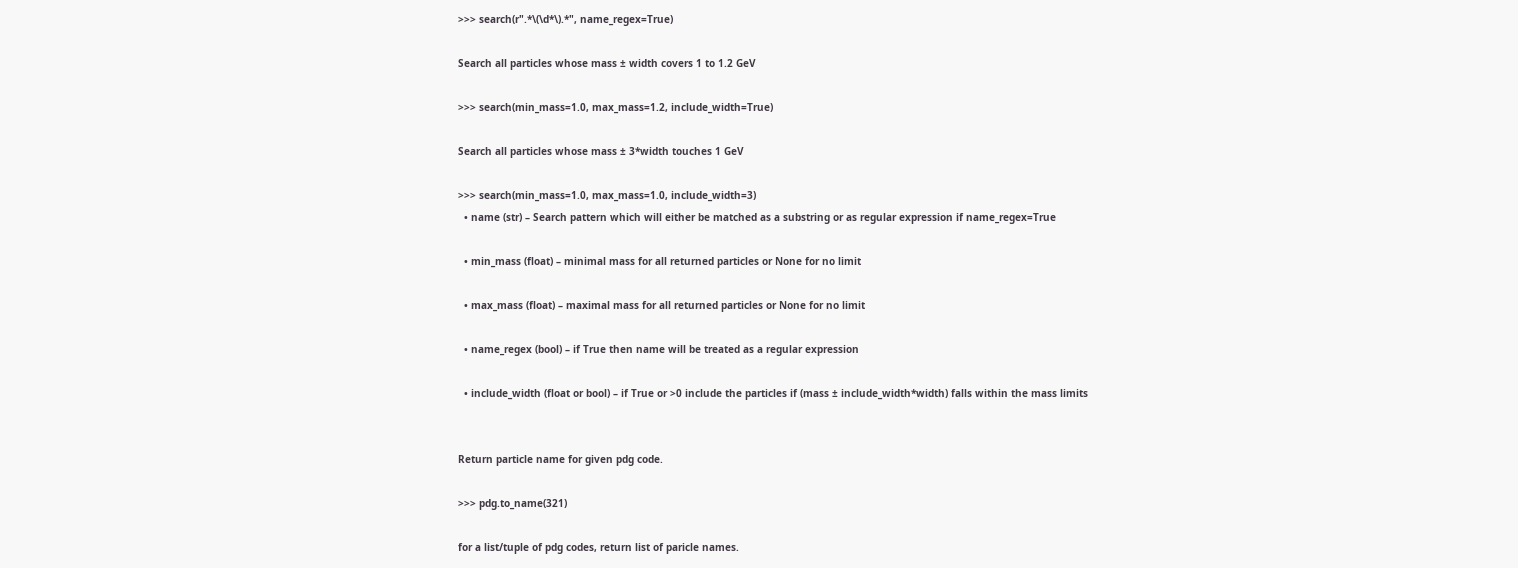>>> search(r".*\(\d*\).*", name_regex=True)

Search all particles whose mass ± width covers 1 to 1.2 GeV

>>> search(min_mass=1.0, max_mass=1.2, include_width=True)

Search all particles whose mass ± 3*width touches 1 GeV

>>> search(min_mass=1.0, max_mass=1.0, include_width=3)
  • name (str) – Search pattern which will either be matched as a substring or as regular expression if name_regex=True

  • min_mass (float) – minimal mass for all returned particles or None for no limit

  • max_mass (float) – maximal mass for all returned particles or None for no limit

  • name_regex (bool) – if True then name will be treated as a regular expression

  • include_width (float or bool) – if True or >0 include the particles if (mass ± include_width*width) falls within the mass limits


Return particle name for given pdg code.

>>> pdg.to_name(321)

for a list/tuple of pdg codes, return list of paricle names.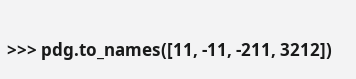>>> pdg.to_names([11, -11, -211, 3212])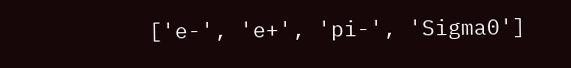['e-', 'e+', 'pi-', 'Sigma0']